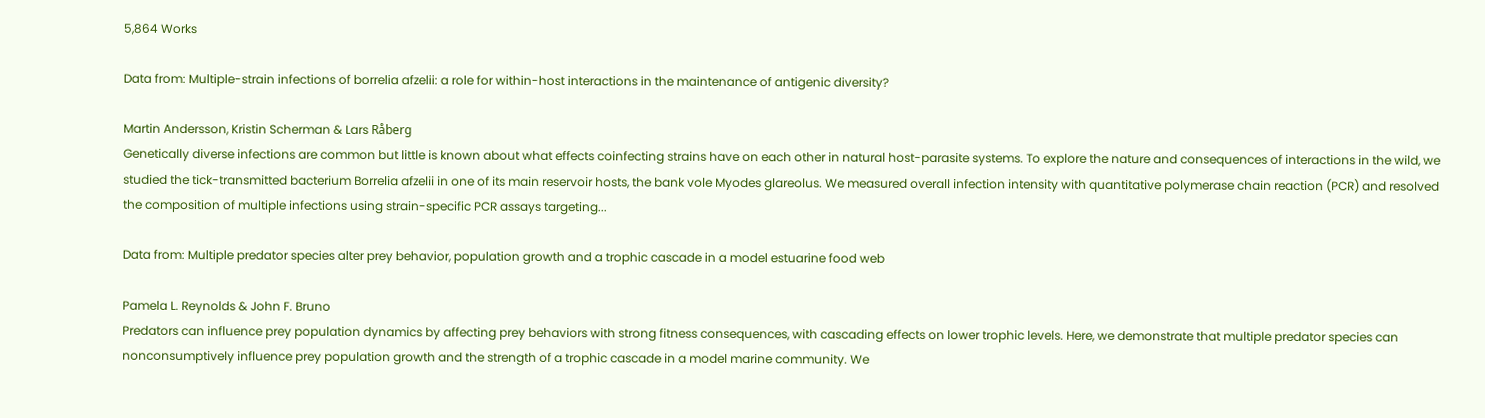5,864 Works

Data from: Multiple-strain infections of borrelia afzelii: a role for within-host interactions in the maintenance of antigenic diversity?

Martin Andersson, Kristin Scherman & Lars Råberg
Genetically diverse infections are common but little is known about what effects coinfecting strains have on each other in natural host-parasite systems. To explore the nature and consequences of interactions in the wild, we studied the tick-transmitted bacterium Borrelia afzelii in one of its main reservoir hosts, the bank vole Myodes glareolus. We measured overall infection intensity with quantitative polymerase chain reaction (PCR) and resolved the composition of multiple infections using strain-specific PCR assays targeting...

Data from: Multiple predator species alter prey behavior, population growth and a trophic cascade in a model estuarine food web

Pamela L. Reynolds & John F. Bruno
Predators can influence prey population dynamics by affecting prey behaviors with strong fitness consequences, with cascading effects on lower trophic levels. Here, we demonstrate that multiple predator species can nonconsumptively influence prey population growth and the strength of a trophic cascade in a model marine community. We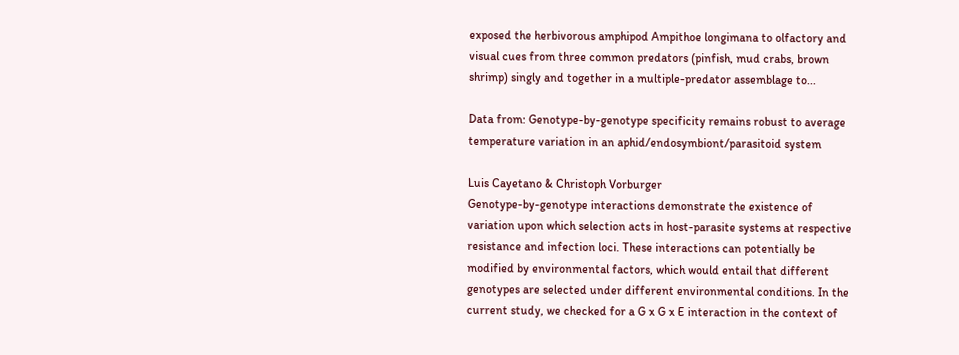exposed the herbivorous amphipod Ampithoe longimana to olfactory and visual cues from three common predators (pinfish, mud crabs, brown shrimp) singly and together in a multiple-predator assemblage to...

Data from: Genotype-by-genotype specificity remains robust to average temperature variation in an aphid/endosymbiont/parasitoid system

Luis Cayetano & Christoph Vorburger
Genotype-by-genotype interactions demonstrate the existence of variation upon which selection acts in host-parasite systems at respective resistance and infection loci. These interactions can potentially be modified by environmental factors, which would entail that different genotypes are selected under different environmental conditions. In the current study, we checked for a G x G x E interaction in the context of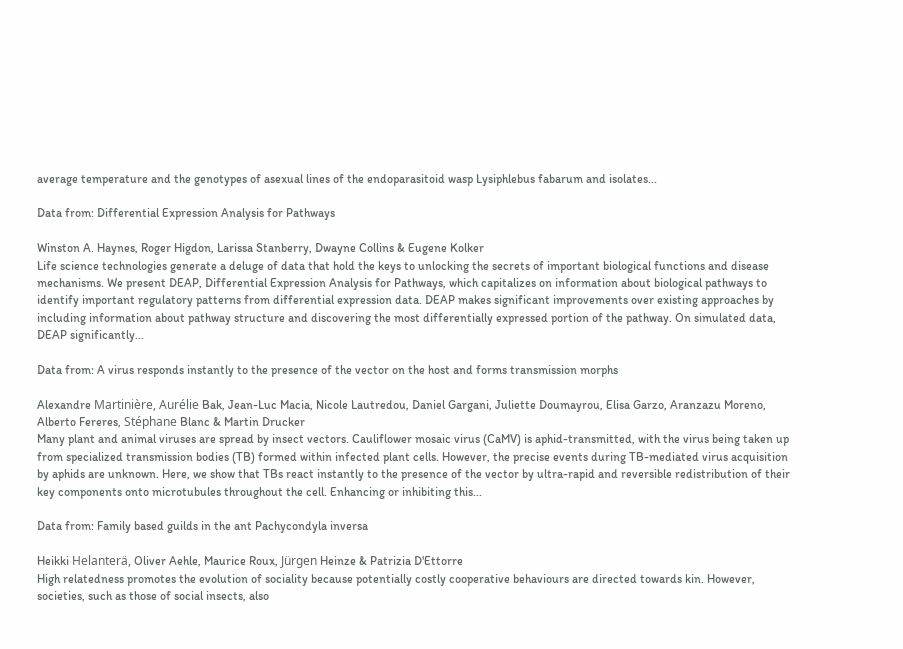average temperature and the genotypes of asexual lines of the endoparasitoid wasp Lysiphlebus fabarum and isolates...

Data from: Differential Expression Analysis for Pathways

Winston A. Haynes, Roger Higdon, Larissa Stanberry, Dwayne Collins & Eugene Kolker
Life science technologies generate a deluge of data that hold the keys to unlocking the secrets of important biological functions and disease mechanisms. We present DEAP, Differential Expression Analysis for Pathways, which capitalizes on information about biological pathways to identify important regulatory patterns from differential expression data. DEAP makes significant improvements over existing approaches by including information about pathway structure and discovering the most differentially expressed portion of the pathway. On simulated data, DEAP significantly...

Data from: A virus responds instantly to the presence of the vector on the host and forms transmission morphs

Alexandre Martinière, Aurélie Bak, Jean-Luc Macia, Nicole Lautredou, Daniel Gargani, Juliette Doumayrou, Elisa Garzo, Aranzazu Moreno, Alberto Fereres, Stéphane Blanc & Martin Drucker
Many plant and animal viruses are spread by insect vectors. Cauliflower mosaic virus (CaMV) is aphid-transmitted, with the virus being taken up from specialized transmission bodies (TB) formed within infected plant cells. However, the precise events during TB-mediated virus acquisition by aphids are unknown. Here, we show that TBs react instantly to the presence of the vector by ultra-rapid and reversible redistribution of their key components onto microtubules throughout the cell. Enhancing or inhibiting this...

Data from: Family based guilds in the ant Pachycondyla inversa

Heikki Helanterä, Oliver Aehle, Maurice Roux, Jürgen Heinze & Patrizia D'Ettorre
High relatedness promotes the evolution of sociality because potentially costly cooperative behaviours are directed towards kin. However, societies, such as those of social insects, also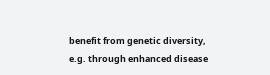benefit from genetic diversity, e.g. through enhanced disease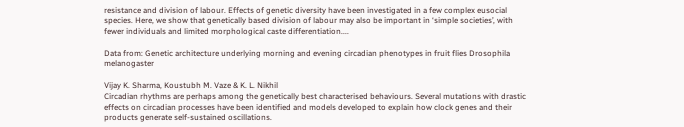resistance and division of labour. Effects of genetic diversity have been investigated in a few complex eusocial species. Here, we show that genetically based division of labour may also be important in ‘simple societies’, with fewer individuals and limited morphological caste differentiation....

Data from: Genetic architecture underlying morning and evening circadian phenotypes in fruit flies Drosophila melanogaster

Vijay K. Sharma, Koustubh M. Vaze & K. L. Nikhil
Circadian rhythms are perhaps among the genetically best characterised behaviours. Several mutations with drastic effects on circadian processes have been identified and models developed to explain how clock genes and their products generate self-sustained oscillations.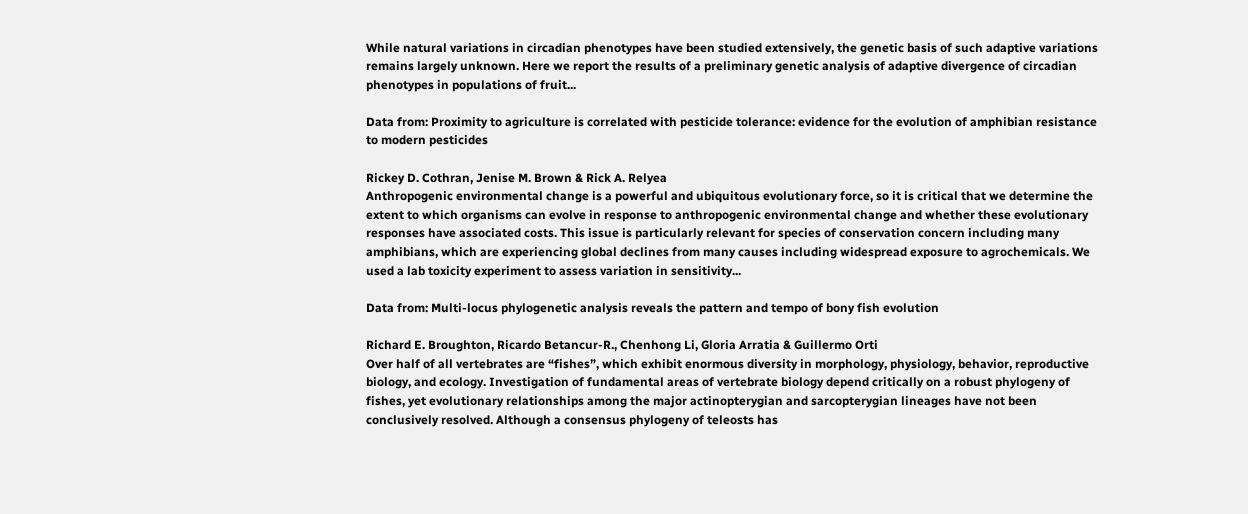While natural variations in circadian phenotypes have been studied extensively, the genetic basis of such adaptive variations remains largely unknown. Here we report the results of a preliminary genetic analysis of adaptive divergence of circadian phenotypes in populations of fruit...

Data from: Proximity to agriculture is correlated with pesticide tolerance: evidence for the evolution of amphibian resistance to modern pesticides

Rickey D. Cothran, Jenise M. Brown & Rick A. Relyea
Anthropogenic environmental change is a powerful and ubiquitous evolutionary force, so it is critical that we determine the extent to which organisms can evolve in response to anthropogenic environmental change and whether these evolutionary responses have associated costs. This issue is particularly relevant for species of conservation concern including many amphibians, which are experiencing global declines from many causes including widespread exposure to agrochemicals. We used a lab toxicity experiment to assess variation in sensitivity...

Data from: Multi-locus phylogenetic analysis reveals the pattern and tempo of bony fish evolution

Richard E. Broughton, Ricardo Betancur-R., Chenhong Li, Gloria Arratia & Guillermo Orti
Over half of all vertebrates are “fishes”, which exhibit enormous diversity in morphology, physiology, behavior, reproductive biology, and ecology. Investigation of fundamental areas of vertebrate biology depend critically on a robust phylogeny of fishes, yet evolutionary relationships among the major actinopterygian and sarcopterygian lineages have not been conclusively resolved. Although a consensus phylogeny of teleosts has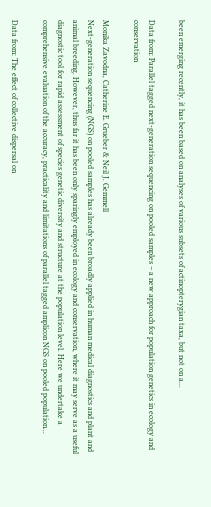been emerging recently, it has been based on analyses of various subsets of actinopterygian taxa, but not on a...

Data from: Parallel tagged next-generation sequencing on pooled samples – a new approach for population genetics in ecology and conservation

Monika Zavodna, Catherine E. Grueber & Neil J. Gemmell
Next-generation sequencing (NGS) on pooled samples has already been broadly applied in human medical diagnostics and plant and animal breeding. However, thus far it has been only sparingly employed in ecology and conservation, where it may serve as a useful diagnostic tool for rapid assessment of species genetic diversity and structure at the population level. Here we undertake a comprehensive evaluation of the accuracy, practicality and limitations of parallel tagged amplicon NGS on pooled population...

Data from: The effect of collective dispersal on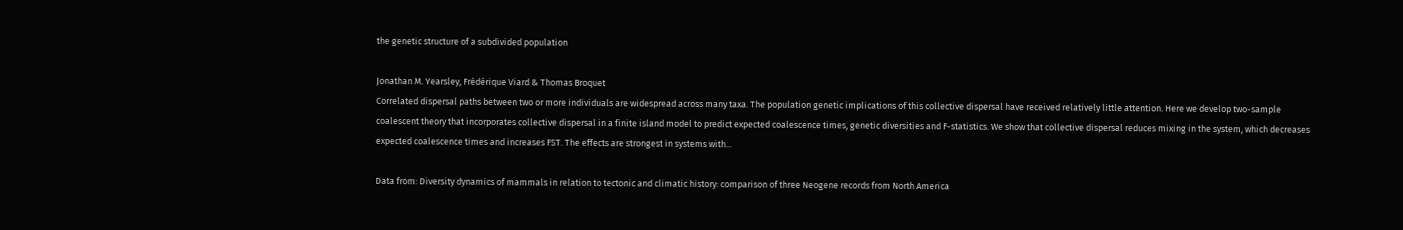the genetic structure of a subdivided population

Jonathan M. Yearsley, Frédérique Viard & Thomas Broquet
Correlated dispersal paths between two or more individuals are widespread across many taxa. The population genetic implications of this collective dispersal have received relatively little attention. Here we develop two-sample coalescent theory that incorporates collective dispersal in a finite island model to predict expected coalescence times, genetic diversities and F-statistics. We show that collective dispersal reduces mixing in the system, which decreases expected coalescence times and increases FST. The effects are strongest in systems with...

Data from: Diversity dynamics of mammals in relation to tectonic and climatic history: comparison of three Neogene records from North America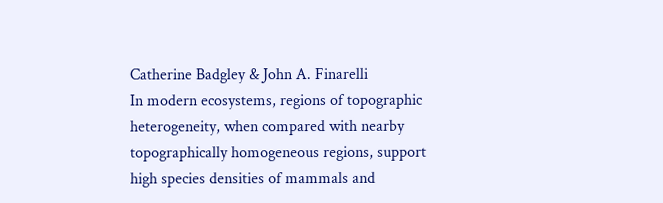Catherine Badgley & John A. Finarelli
In modern ecosystems, regions of topographic heterogeneity, when compared with nearby topographically homogeneous regions, support high species densities of mammals and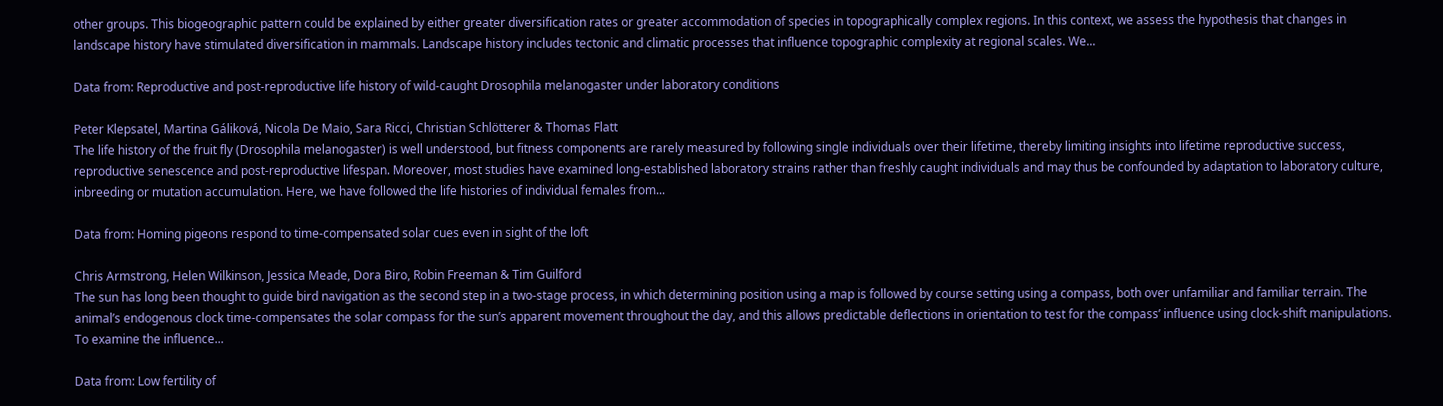other groups. This biogeographic pattern could be explained by either greater diversification rates or greater accommodation of species in topographically complex regions. In this context, we assess the hypothesis that changes in landscape history have stimulated diversification in mammals. Landscape history includes tectonic and climatic processes that influence topographic complexity at regional scales. We...

Data from: Reproductive and post-reproductive life history of wild-caught Drosophila melanogaster under laboratory conditions

Peter Klepsatel, Martina Gáliková, Nicola De Maio, Sara Ricci, Christian Schlötterer & Thomas Flatt
The life history of the fruit fly (Drosophila melanogaster) is well understood, but fitness components are rarely measured by following single individuals over their lifetime, thereby limiting insights into lifetime reproductive success, reproductive senescence and post-reproductive lifespan. Moreover, most studies have examined long-established laboratory strains rather than freshly caught individuals and may thus be confounded by adaptation to laboratory culture, inbreeding or mutation accumulation. Here, we have followed the life histories of individual females from...

Data from: Homing pigeons respond to time-compensated solar cues even in sight of the loft

Chris Armstrong, Helen Wilkinson, Jessica Meade, Dora Biro, Robin Freeman & Tim Guilford
The sun has long been thought to guide bird navigation as the second step in a two-stage process, in which determining position using a map is followed by course setting using a compass, both over unfamiliar and familiar terrain. The animal’s endogenous clock time-compensates the solar compass for the sun’s apparent movement throughout the day, and this allows predictable deflections in orientation to test for the compass’ influence using clock-shift manipulations. To examine the influence...

Data from: Low fertility of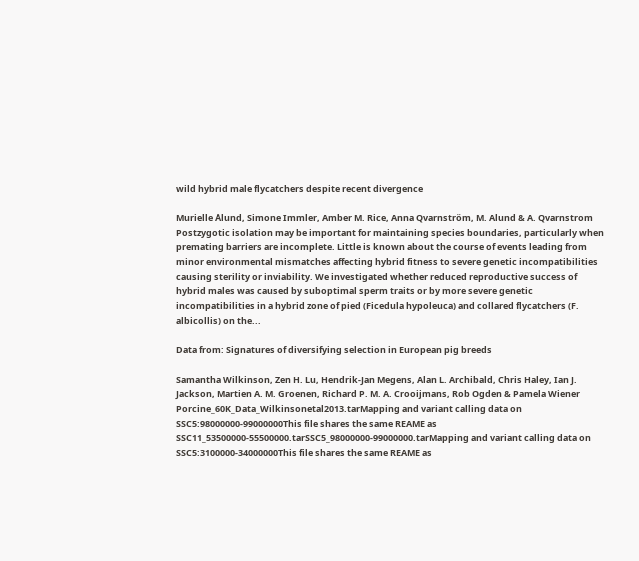wild hybrid male flycatchers despite recent divergence

Murielle Ålund, Simone Immler, Amber M. Rice, Anna Qvarnström, M. Alund & A. Qvarnstrom
Postzygotic isolation may be important for maintaining species boundaries, particularly when premating barriers are incomplete. Little is known about the course of events leading from minor environmental mismatches affecting hybrid fitness to severe genetic incompatibilities causing sterility or inviability. We investigated whether reduced reproductive success of hybrid males was caused by suboptimal sperm traits or by more severe genetic incompatibilities in a hybrid zone of pied (Ficedula hypoleuca) and collared flycatchers (F. albicollis) on the...

Data from: Signatures of diversifying selection in European pig breeds

Samantha Wilkinson, Zen H. Lu, Hendrik-Jan Megens, Alan L. Archibald, Chris Haley, Ian J. Jackson, Martien A. M. Groenen, Richard P. M. A. Crooijmans, Rob Ogden & Pamela Wiener
Porcine_60K_Data_Wilkinsonetal2013.tarMapping and variant calling data on SSC5:98000000-99000000This file shares the same REAME as SSC11_53500000-55500000.tarSSC5_98000000-99000000.tarMapping and variant calling data on SSC5:3100000-34000000This file shares the same REAME as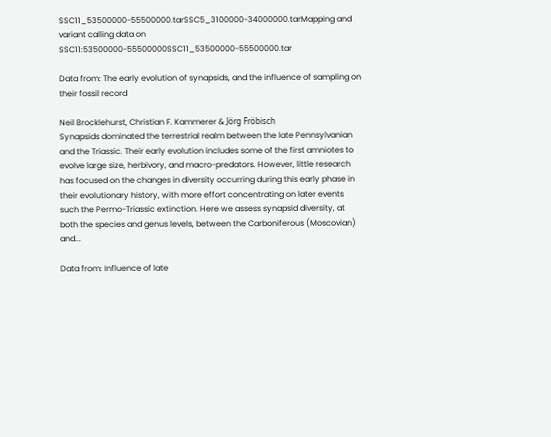SSC11_53500000-55500000.tarSSC5_3100000-34000000.tarMapping and variant calling data on SSC11:53500000-55500000SSC11_53500000-55500000.tar

Data from: The early evolution of synapsids, and the influence of sampling on their fossil record

Neil Brocklehurst, Christian F. Kammerer & Jörg Fröbisch
Synapsids dominated the terrestrial realm between the late Pennsylvanian and the Triassic. Their early evolution includes some of the first amniotes to evolve large size, herbivory, and macro-predators. However, little research has focused on the changes in diversity occurring during this early phase in their evolutionary history, with more effort concentrating on later events such the Permo-Triassic extinction. Here we assess synapsid diversity, at both the species and genus levels, between the Carboniferous (Moscovian) and...

Data from: Influence of late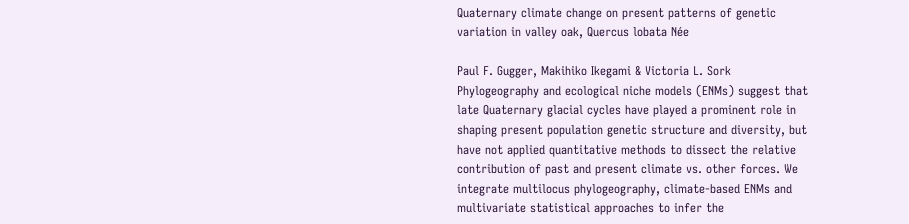Quaternary climate change on present patterns of genetic variation in valley oak, Quercus lobata Née

Paul F. Gugger, Makihiko Ikegami & Victoria L. Sork
Phylogeography and ecological niche models (ENMs) suggest that late Quaternary glacial cycles have played a prominent role in shaping present population genetic structure and diversity, but have not applied quantitative methods to dissect the relative contribution of past and present climate vs. other forces. We integrate multilocus phylogeography, climate-based ENMs and multivariate statistical approaches to infer the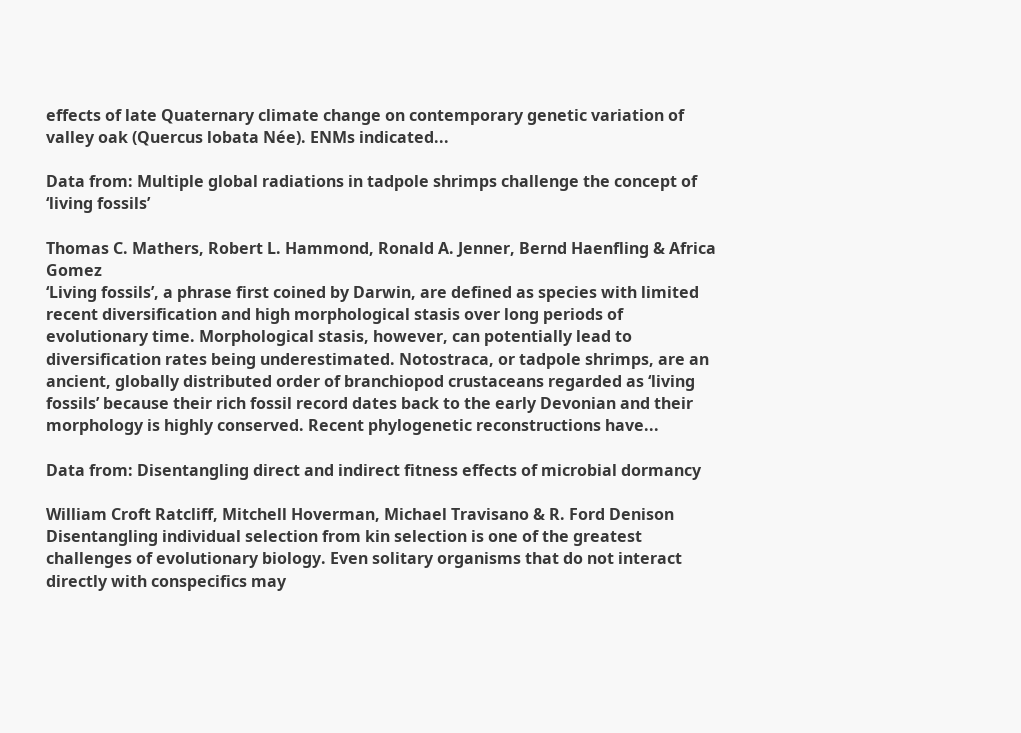effects of late Quaternary climate change on contemporary genetic variation of valley oak (Quercus lobata Née). ENMs indicated...

Data from: Multiple global radiations in tadpole shrimps challenge the concept of ‘living fossils’

Thomas C. Mathers, Robert L. Hammond, Ronald A. Jenner, Bernd Haenfling & Africa Gomez
‘Living fossils’, a phrase first coined by Darwin, are defined as species with limited recent diversification and high morphological stasis over long periods of evolutionary time. Morphological stasis, however, can potentially lead to diversification rates being underestimated. Notostraca, or tadpole shrimps, are an ancient, globally distributed order of branchiopod crustaceans regarded as ‘living fossils’ because their rich fossil record dates back to the early Devonian and their morphology is highly conserved. Recent phylogenetic reconstructions have...

Data from: Disentangling direct and indirect fitness effects of microbial dormancy

William Croft Ratcliff, Mitchell Hoverman, Michael Travisano & R. Ford Denison
Disentangling individual selection from kin selection is one of the greatest challenges of evolutionary biology. Even solitary organisms that do not interact directly with conspecifics may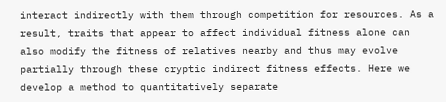interact indirectly with them through competition for resources. As a result, traits that appear to affect individual fitness alone can also modify the fitness of relatives nearby and thus may evolve partially through these cryptic indirect fitness effects. Here we develop a method to quantitatively separate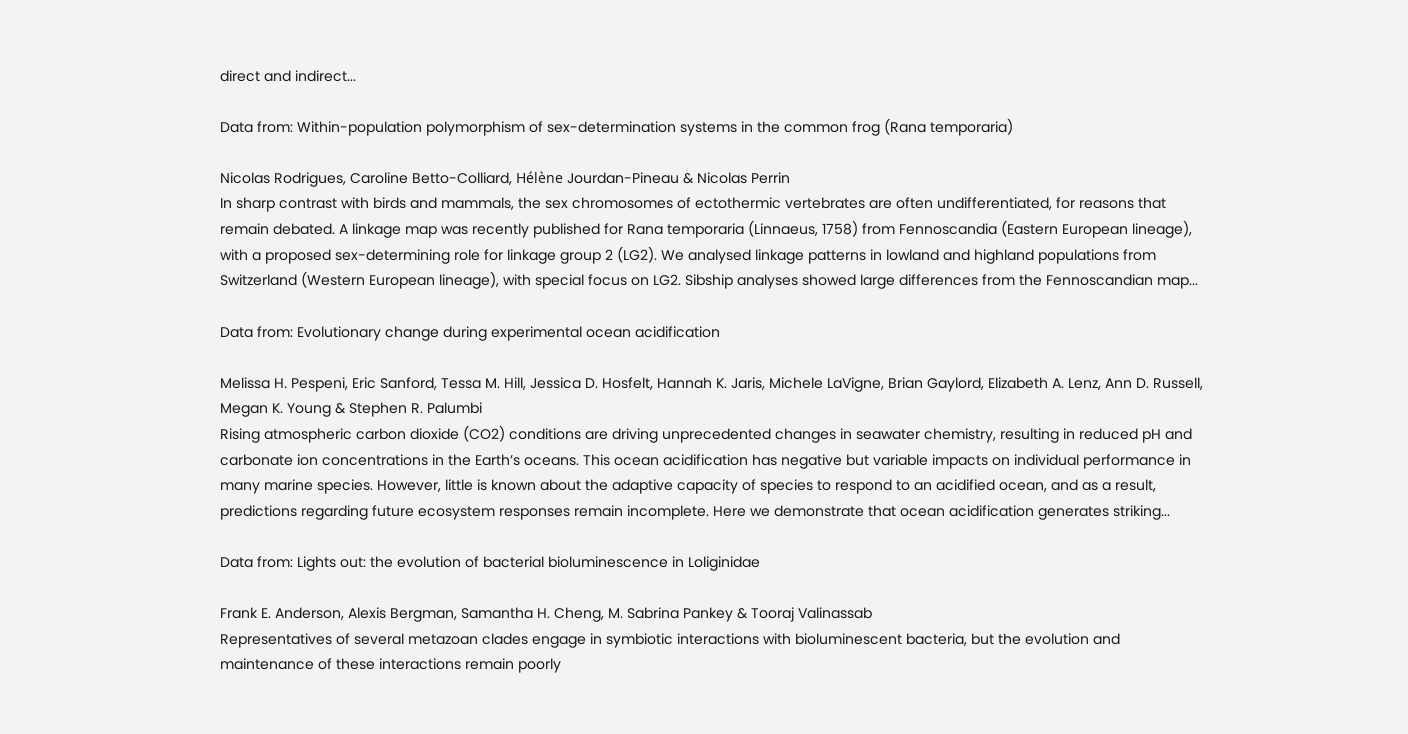direct and indirect...

Data from: Within-population polymorphism of sex-determination systems in the common frog (Rana temporaria)

Nicolas Rodrigues, Caroline Betto-Colliard, Hélène Jourdan-Pineau & Nicolas Perrin
In sharp contrast with birds and mammals, the sex chromosomes of ectothermic vertebrates are often undifferentiated, for reasons that remain debated. A linkage map was recently published for Rana temporaria (Linnaeus, 1758) from Fennoscandia (Eastern European lineage), with a proposed sex-determining role for linkage group 2 (LG2). We analysed linkage patterns in lowland and highland populations from Switzerland (Western European lineage), with special focus on LG2. Sibship analyses showed large differences from the Fennoscandian map...

Data from: Evolutionary change during experimental ocean acidification

Melissa H. Pespeni, Eric Sanford, Tessa M. Hill, Jessica D. Hosfelt, Hannah K. Jaris, Michele LaVigne, Brian Gaylord, Elizabeth A. Lenz, Ann D. Russell, Megan K. Young & Stephen R. Palumbi
Rising atmospheric carbon dioxide (CO2) conditions are driving unprecedented changes in seawater chemistry, resulting in reduced pH and carbonate ion concentrations in the Earth’s oceans. This ocean acidification has negative but variable impacts on individual performance in many marine species. However, little is known about the adaptive capacity of species to respond to an acidified ocean, and as a result, predictions regarding future ecosystem responses remain incomplete. Here we demonstrate that ocean acidification generates striking...

Data from: Lights out: the evolution of bacterial bioluminescence in Loliginidae

Frank E. Anderson, Alexis Bergman, Samantha H. Cheng, M. Sabrina Pankey & Tooraj Valinassab
Representatives of several metazoan clades engage in symbiotic interactions with bioluminescent bacteria, but the evolution and maintenance of these interactions remain poorly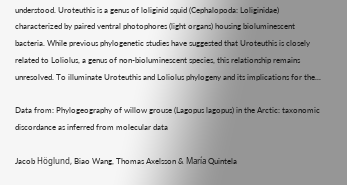understood. Uroteuthis is a genus of loliginid squid (Cephalopoda: Loliginidae) characterized by paired ventral photophores (light organs) housing bioluminescent bacteria. While previous phylogenetic studies have suggested that Uroteuthis is closely related to Loliolus, a genus of non-bioluminescent species, this relationship remains unresolved. To illuminate Uroteuthis and Loliolus phylogeny and its implications for the...

Data from: Phylogeography of willow grouse (Lagopus lagopus) in the Arctic: taxonomic discordance as inferred from molecular data

Jacob Höglund, Biao Wang, Thomas Axelsson & María Quintela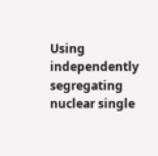Using independently segregating nuclear single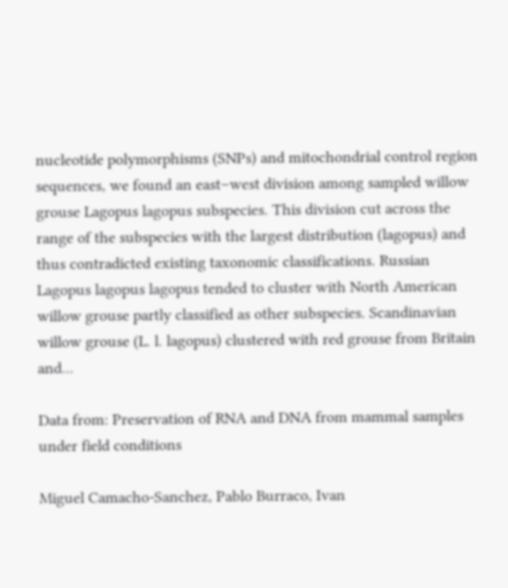nucleotide polymorphisms (SNPs) and mitochondrial control region sequences, we found an east–west division among sampled willow grouse Lagopus lagopus subspecies. This division cut across the range of the subspecies with the largest distribution (lagopus) and thus contradicted existing taxonomic classifications. Russian Lagopus lagopus lagopus tended to cluster with North American willow grouse partly classified as other subspecies. Scandinavian willow grouse (L. l. lagopus) clustered with red grouse from Britain and...

Data from: Preservation of RNA and DNA from mammal samples under field conditions

Miguel Camacho-Sanchez, Pablo Burraco, Ivan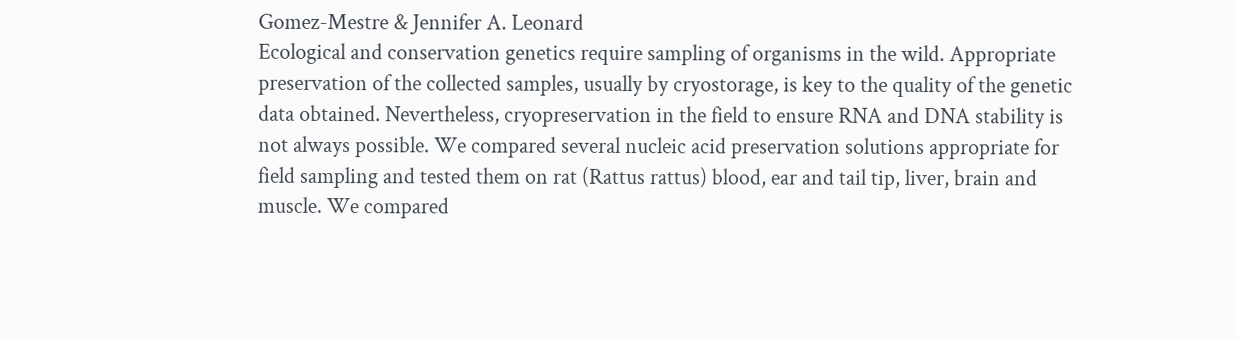Gomez-Mestre & Jennifer A. Leonard
Ecological and conservation genetics require sampling of organisms in the wild. Appropriate preservation of the collected samples, usually by cryostorage, is key to the quality of the genetic data obtained. Nevertheless, cryopreservation in the field to ensure RNA and DNA stability is not always possible. We compared several nucleic acid preservation solutions appropriate for field sampling and tested them on rat (Rattus rattus) blood, ear and tail tip, liver, brain and muscle. We compared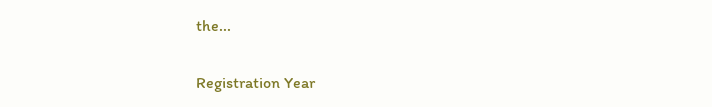the...

Registration Year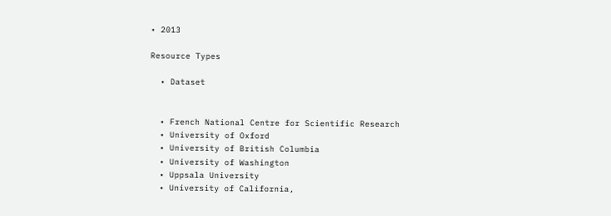• 2013

Resource Types

  • Dataset


  • French National Centre for Scientific Research
  • University of Oxford
  • University of British Columbia
  • University of Washington
  • Uppsala University
  • University of California,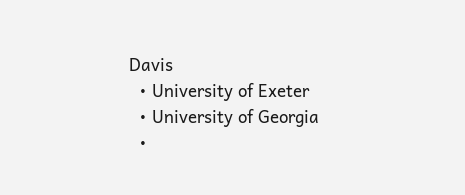Davis
  • University of Exeter
  • University of Georgia
  •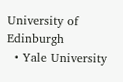University of Edinburgh
  • Yale University